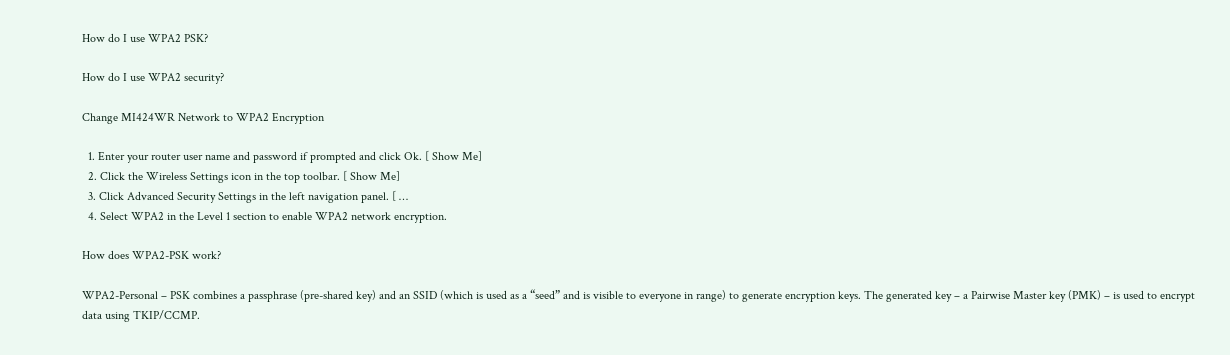How do I use WPA2 PSK?

How do I use WPA2 security?

Change MI424WR Network to WPA2 Encryption

  1. Enter your router user name and password if prompted and click Ok. [ Show Me]
  2. Click the Wireless Settings icon in the top toolbar. [ Show Me]
  3. Click Advanced Security Settings in the left navigation panel. [ …
  4. Select WPA2 in the Level 1 section to enable WPA2 network encryption.

How does WPA2-PSK work?

WPA2-Personal – PSK combines a passphrase (pre-shared key) and an SSID (which is used as a “seed” and is visible to everyone in range) to generate encryption keys. The generated key – a Pairwise Master key (PMK) – is used to encrypt data using TKIP/CCMP.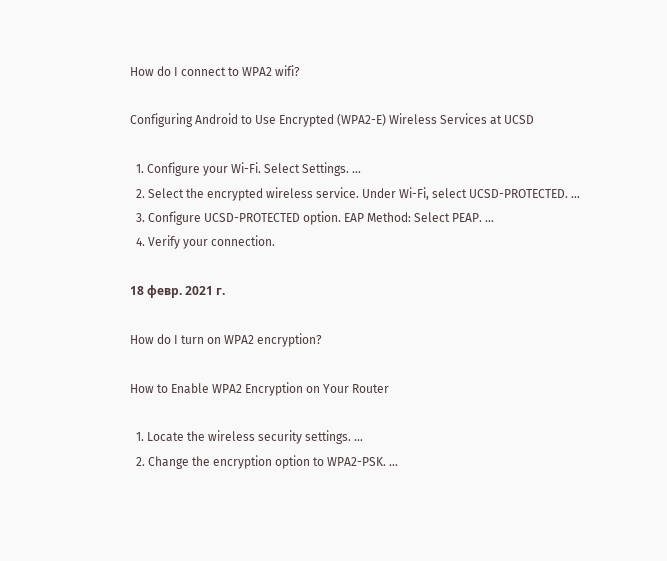How do I connect to WPA2 wifi?

Configuring Android to Use Encrypted (WPA2-E) Wireless Services at UCSD

  1. Configure your Wi-Fi. Select Settings. …
  2. Select the encrypted wireless service. Under Wi-Fi, select UCSD-PROTECTED. …
  3. Configure UCSD-PROTECTED option. EAP Method: Select PEAP. …
  4. Verify your connection.

18 февр. 2021 г.

How do I turn on WPA2 encryption?

How to Enable WPA2 Encryption on Your Router

  1. Locate the wireless security settings. …
  2. Change the encryption option to WPA2-PSK. …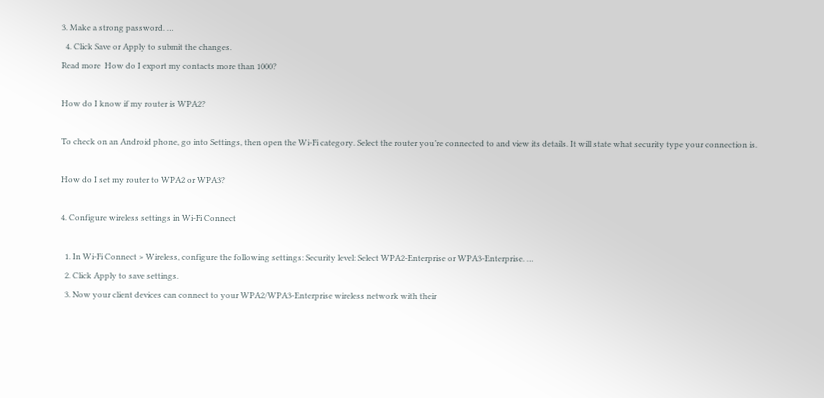3. Make a strong password. …
  4. Click Save or Apply to submit the changes.
Read more  How do I export my contacts more than 1000?

How do I know if my router is WPA2?

To check on an Android phone, go into Settings, then open the Wi-Fi category. Select the router you’re connected to and view its details. It will state what security type your connection is.

How do I set my router to WPA2 or WPA3?

4. Configure wireless settings in Wi-Fi Connect

  1. In Wi-Fi Connect > Wireless, configure the following settings: Security level: Select WPA2-Enterprise or WPA3-Enterprise. …
  2. Click Apply to save settings.
  3. Now your client devices can connect to your WPA2/WPA3-Enterprise wireless network with their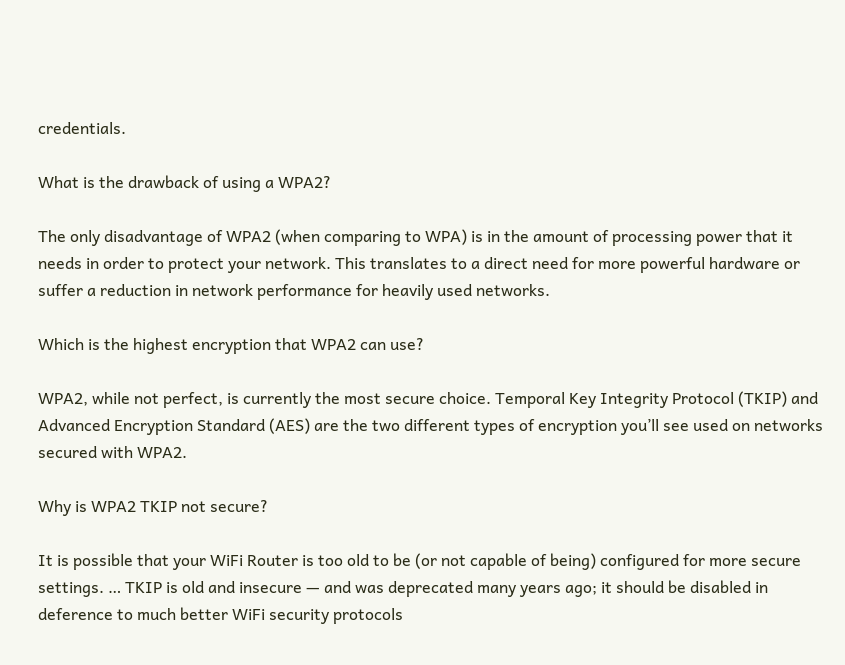credentials.

What is the drawback of using a WPA2?

The only disadvantage of WPA2 (when comparing to WPA) is in the amount of processing power that it needs in order to protect your network. This translates to a direct need for more powerful hardware or suffer a reduction in network performance for heavily used networks.

Which is the highest encryption that WPA2 can use?

WPA2, while not perfect, is currently the most secure choice. Temporal Key Integrity Protocol (TKIP) and Advanced Encryption Standard (AES) are the two different types of encryption you’ll see used on networks secured with WPA2.

Why is WPA2 TKIP not secure?

It is possible that your WiFi Router is too old to be (or not capable of being) configured for more secure settings. … TKIP is old and insecure — and was deprecated many years ago; it should be disabled in deference to much better WiFi security protocols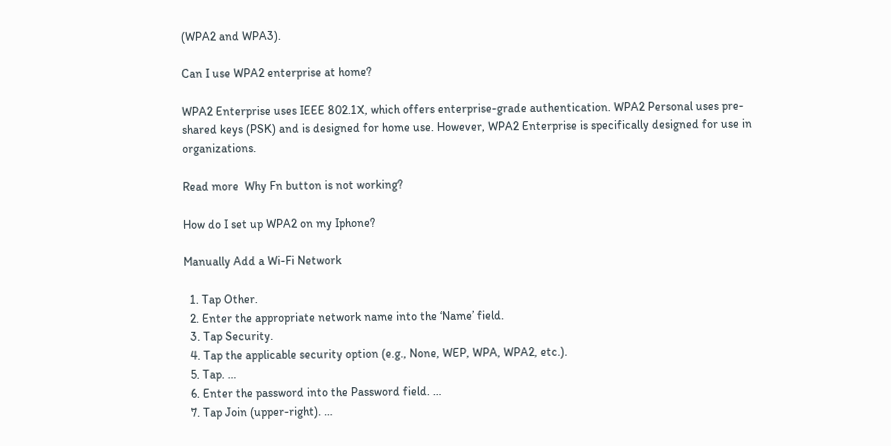(WPA2 and WPA3).

Can I use WPA2 enterprise at home?

WPA2 Enterprise uses IEEE 802.1X, which offers enterprise-grade authentication. WPA2 Personal uses pre-shared keys (PSK) and is designed for home use. However, WPA2 Enterprise is specifically designed for use in organizations.

Read more  Why Fn button is not working?

How do I set up WPA2 on my Iphone?

Manually Add a Wi-Fi Network

  1. Tap Other.
  2. Enter the appropriate network name into the ‘Name’ field.
  3. Tap Security.
  4. Tap the applicable security option (e.g., None, WEP, WPA, WPA2, etc.).
  5. Tap. …
  6. Enter the password into the Password field. …
  7. Tap Join (upper-right). …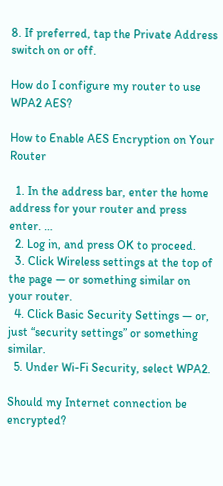8. If preferred, tap the Private Address switch on or off.

How do I configure my router to use WPA2 AES?

How to Enable AES Encryption on Your Router

  1. In the address bar, enter the home address for your router and press enter. …
  2. Log in, and press OK to proceed.
  3. Click Wireless settings at the top of the page — or something similar on your router.
  4. Click Basic Security Settings — or, just “security settings” or something similar.
  5. Under Wi-Fi Security, select WPA2.

Should my Internet connection be encrypted?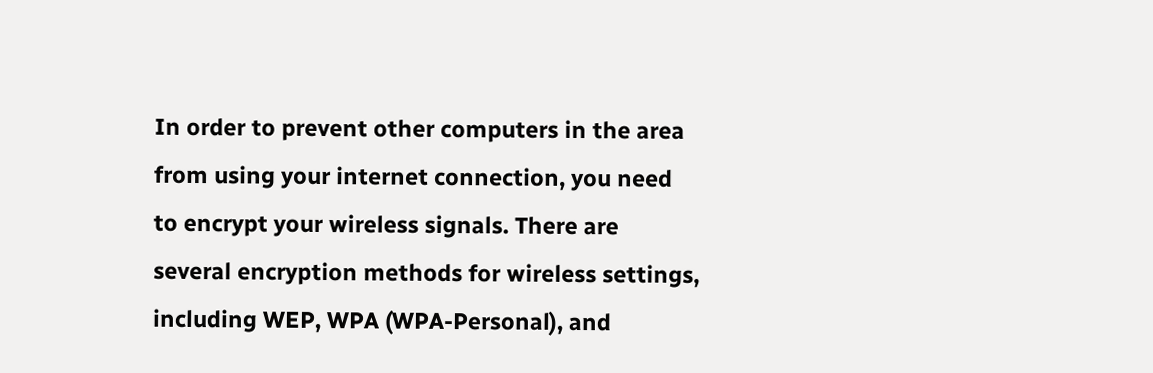In order to prevent other computers in the area from using your internet connection, you need to encrypt your wireless signals. There are several encryption methods for wireless settings, including WEP, WPA (WPA-Personal), and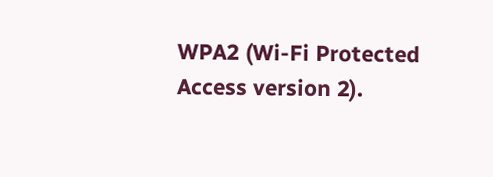WPA2 (Wi-Fi Protected Access version 2).